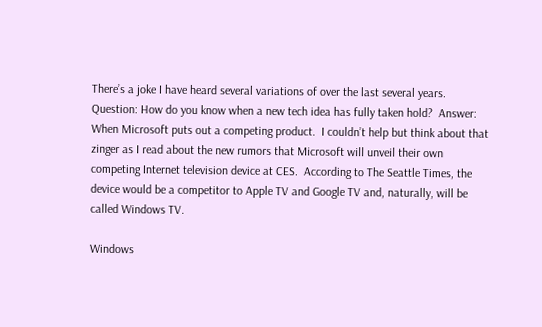There’s a joke I have heard several variations of over the last several years.  Question: How do you know when a new tech idea has fully taken hold?  Answer: When Microsoft puts out a competing product.  I couldn’t help but think about that zinger as I read about the new rumors that Microsoft will unveil their own competing Internet television device at CES.  According to The Seattle Times, the device would be a competitor to Apple TV and Google TV and, naturally, will be called Windows TV.

Windows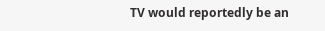TV would reportedly be an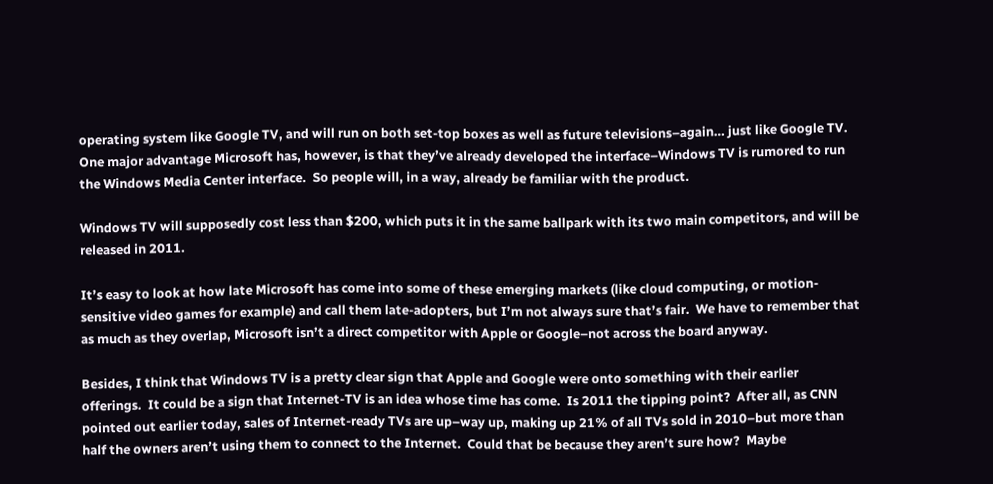operating system like Google TV, and will run on both set-top boxes as well as future televisions–again… just like Google TV.  One major advantage Microsoft has, however, is that they’ve already developed the interface–Windows TV is rumored to run the Windows Media Center interface.  So people will, in a way, already be familiar with the product.

Windows TV will supposedly cost less than $200, which puts it in the same ballpark with its two main competitors, and will be released in 2011.

It’s easy to look at how late Microsoft has come into some of these emerging markets (like cloud computing, or motion-sensitive video games for example) and call them late-adopters, but I’m not always sure that’s fair.  We have to remember that as much as they overlap, Microsoft isn’t a direct competitor with Apple or Google–not across the board anyway.

Besides, I think that Windows TV is a pretty clear sign that Apple and Google were onto something with their earlier offerings.  It could be a sign that Internet-TV is an idea whose time has come.  Is 2011 the tipping point?  After all, as CNN pointed out earlier today, sales of Internet-ready TVs are up–way up, making up 21% of all TVs sold in 2010–but more than half the owners aren’t using them to connect to the Internet.  Could that be because they aren’t sure how?  Maybe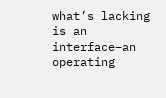what’s lacking is an interface–an operating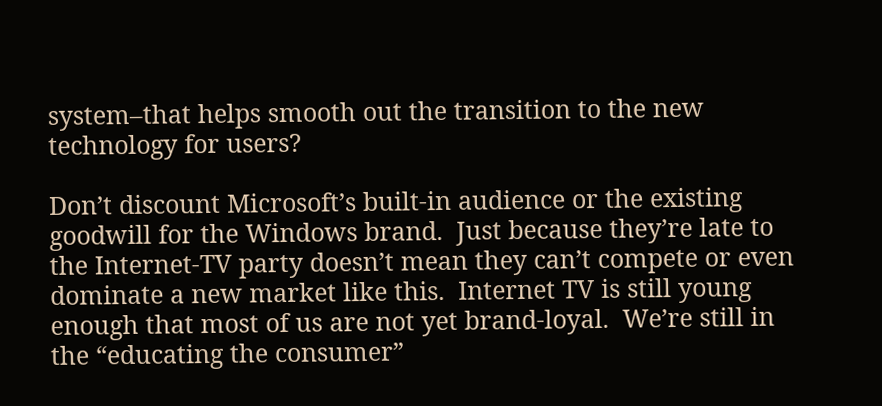system–that helps smooth out the transition to the new technology for users?

Don’t discount Microsoft’s built-in audience or the existing goodwill for the Windows brand.  Just because they’re late to the Internet-TV party doesn’t mean they can’t compete or even dominate a new market like this.  Internet TV is still young enough that most of us are not yet brand-loyal.  We’re still in the “educating the consumer”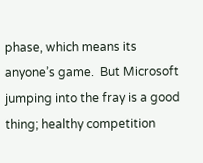phase, which means its anyone’s game.  But Microsoft jumping into the fray is a good thing; healthy competition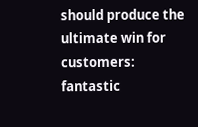should produce the ultimate win for customers:  fantastic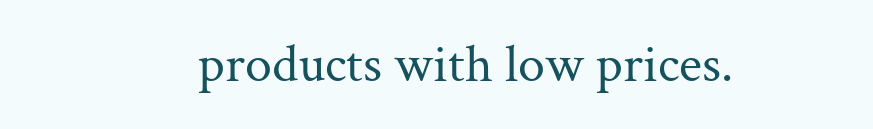products with low prices.